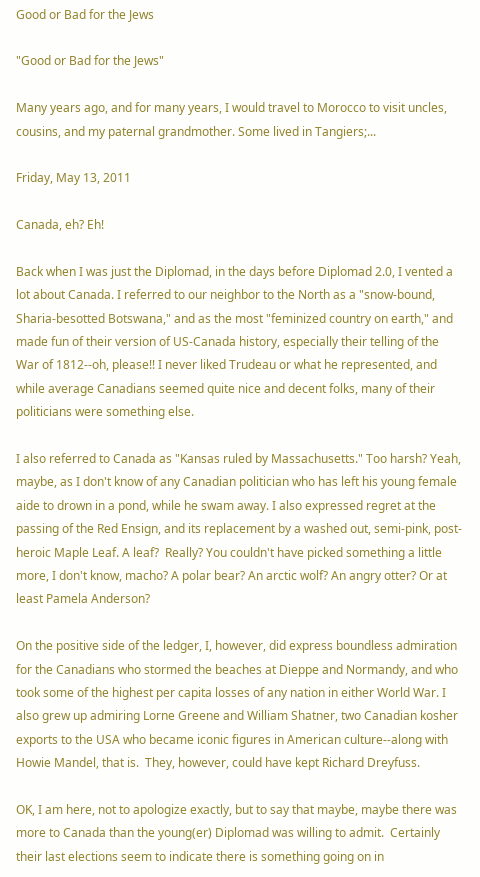Good or Bad for the Jews

"Good or Bad for the Jews"

Many years ago, and for many years, I would travel to Morocco to visit uncles, cousins, and my paternal grandmother. Some lived in Tangiers;...

Friday, May 13, 2011

Canada, eh? Eh!

Back when I was just the Diplomad, in the days before Diplomad 2.0, I vented a lot about Canada. I referred to our neighbor to the North as a "snow-bound, Sharia-besotted Botswana," and as the most "feminized country on earth," and made fun of their version of US-Canada history, especially their telling of the War of 1812--oh, please!! I never liked Trudeau or what he represented, and while average Canadians seemed quite nice and decent folks, many of their politicians were something else.

I also referred to Canada as "Kansas ruled by Massachusetts." Too harsh? Yeah, maybe, as I don't know of any Canadian politician who has left his young female aide to drown in a pond, while he swam away. I also expressed regret at the passing of the Red Ensign, and its replacement by a washed out, semi-pink, post-heroic Maple Leaf. A leaf?  Really? You couldn't have picked something a little more, I don't know, macho? A polar bear? An arctic wolf? An angry otter? Or at least Pamela Anderson?

On the positive side of the ledger, I, however, did express boundless admiration for the Canadians who stormed the beaches at Dieppe and Normandy, and who took some of the highest per capita losses of any nation in either World War. I also grew up admiring Lorne Greene and William Shatner, two Canadian kosher exports to the USA who became iconic figures in American culture--along with Howie Mandel, that is.  They, however, could have kept Richard Dreyfuss.

OK, I am here, not to apologize exactly, but to say that maybe, maybe there was more to Canada than the young(er) Diplomad was willing to admit.  Certainly their last elections seem to indicate there is something going on in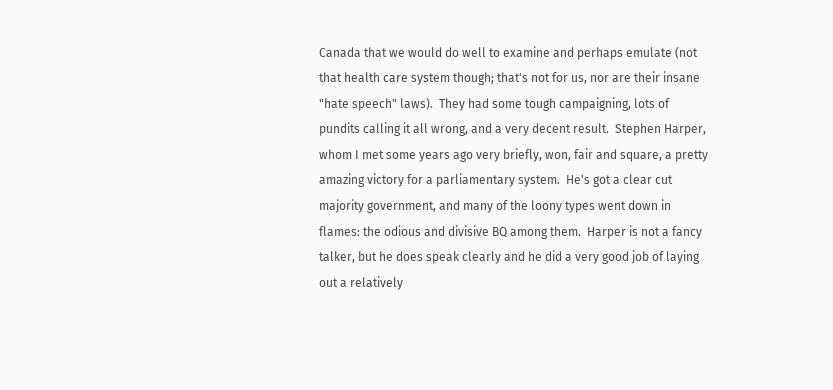Canada that we would do well to examine and perhaps emulate (not that health care system though; that's not for us, nor are their insane "hate speech" laws).  They had some tough campaigning, lots of pundits calling it all wrong, and a very decent result.  Stephen Harper, whom I met some years ago very briefly, won, fair and square, a pretty amazing victory for a parliamentary system.  He's got a clear cut majority government, and many of the loony types went down in flames: the odious and divisive BQ among them.  Harper is not a fancy talker, but he does speak clearly and he did a very good job of laying out a relatively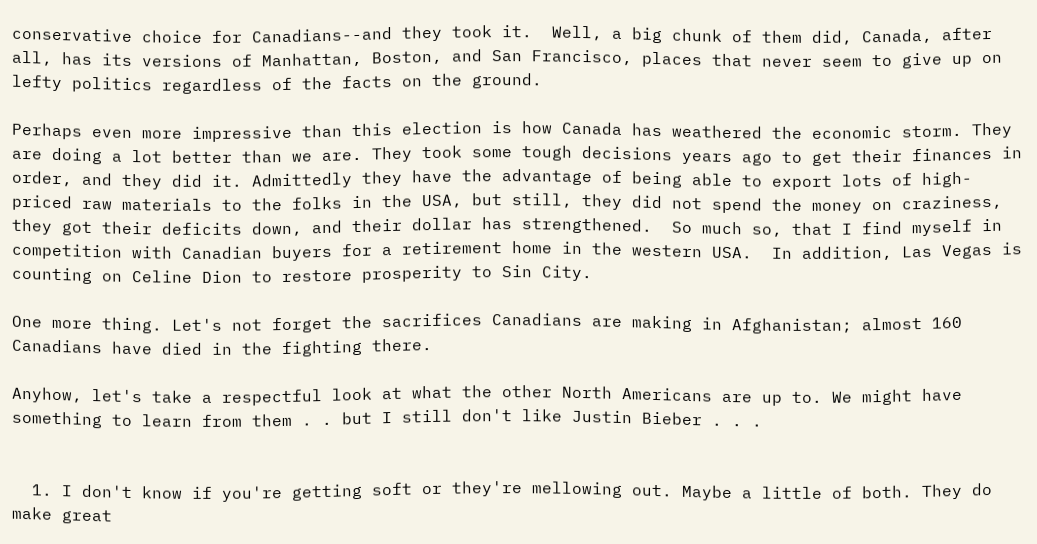conservative choice for Canadians--and they took it.  Well, a big chunk of them did, Canada, after all, has its versions of Manhattan, Boston, and San Francisco, places that never seem to give up on lefty politics regardless of the facts on the ground.

Perhaps even more impressive than this election is how Canada has weathered the economic storm. They are doing a lot better than we are. They took some tough decisions years ago to get their finances in order, and they did it. Admittedly they have the advantage of being able to export lots of high-priced raw materials to the folks in the USA, but still, they did not spend the money on craziness, they got their deficits down, and their dollar has strengthened.  So much so, that I find myself in competition with Canadian buyers for a retirement home in the western USA.  In addition, Las Vegas is counting on Celine Dion to restore prosperity to Sin City.

One more thing. Let's not forget the sacrifices Canadians are making in Afghanistan; almost 160 Canadians have died in the fighting there.

Anyhow, let's take a respectful look at what the other North Americans are up to. We might have something to learn from them . . but I still don't like Justin Bieber . . .


  1. I don't know if you're getting soft or they're mellowing out. Maybe a little of both. They do make great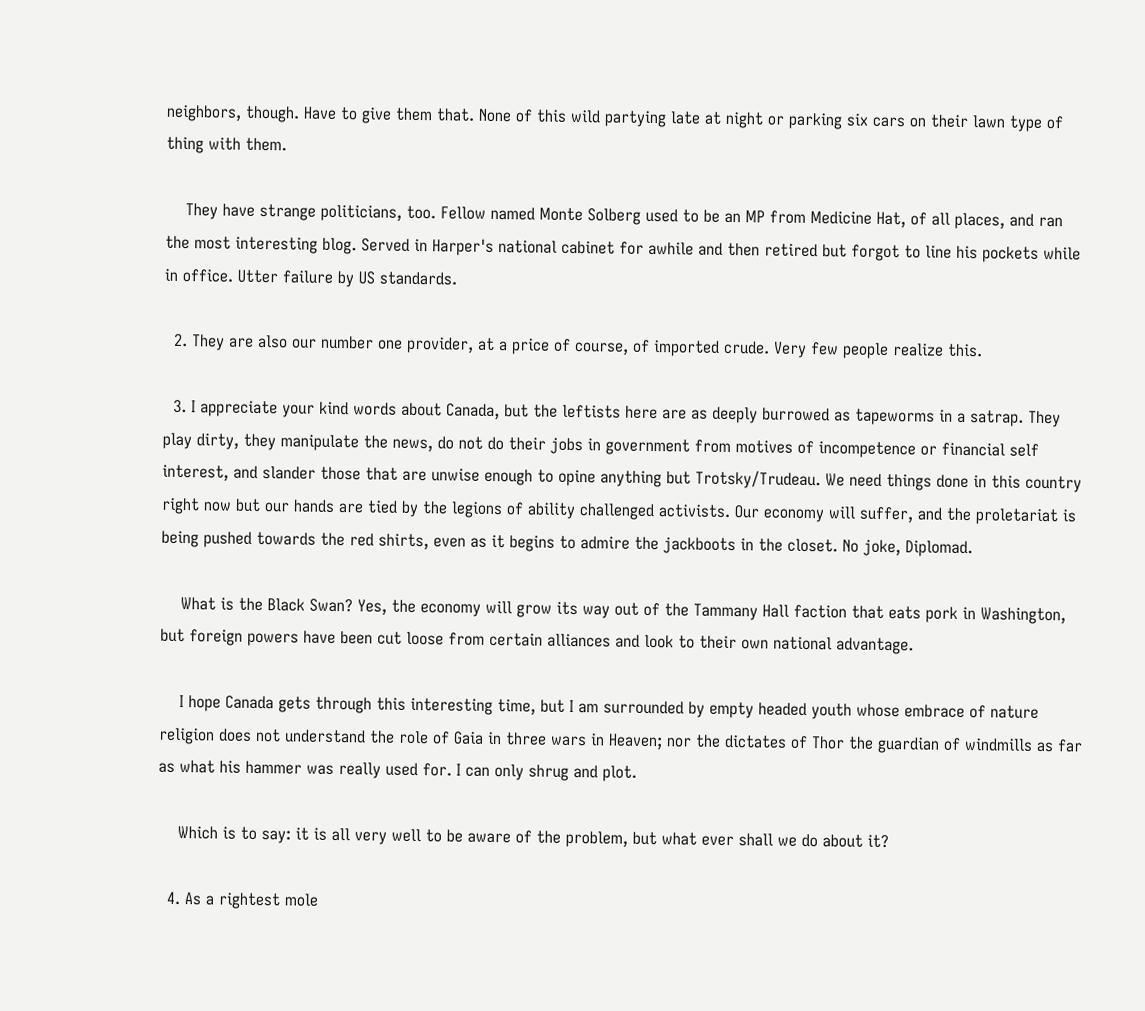neighbors, though. Have to give them that. None of this wild partying late at night or parking six cars on their lawn type of thing with them.

    They have strange politicians, too. Fellow named Monte Solberg used to be an MP from Medicine Hat, of all places, and ran the most interesting blog. Served in Harper's national cabinet for awhile and then retired but forgot to line his pockets while in office. Utter failure by US standards.

  2. They are also our number one provider, at a price of course, of imported crude. Very few people realize this.

  3. I appreciate your kind words about Canada, but the leftists here are as deeply burrowed as tapeworms in a satrap. They play dirty, they manipulate the news, do not do their jobs in government from motives of incompetence or financial self interest, and slander those that are unwise enough to opine anything but Trotsky/Trudeau. We need things done in this country right now but our hands are tied by the legions of ability challenged activists. Our economy will suffer, and the proletariat is being pushed towards the red shirts, even as it begins to admire the jackboots in the closet. No joke, Diplomad.

    What is the Black Swan? Yes, the economy will grow its way out of the Tammany Hall faction that eats pork in Washington, but foreign powers have been cut loose from certain alliances and look to their own national advantage.

    I hope Canada gets through this interesting time, but I am surrounded by empty headed youth whose embrace of nature religion does not understand the role of Gaia in three wars in Heaven; nor the dictates of Thor the guardian of windmills as far as what his hammer was really used for. I can only shrug and plot.

    Which is to say: it is all very well to be aware of the problem, but what ever shall we do about it?

  4. As a rightest mole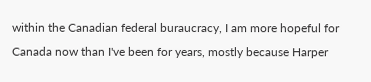within the Canadian federal buraucracy, I am more hopeful for Canada now than I've been for years, mostly because Harper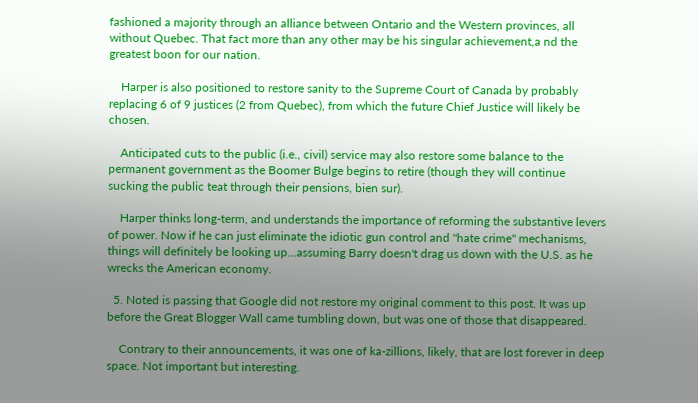fashioned a majority through an alliance between Ontario and the Western provinces, all without Quebec. That fact more than any other may be his singular achievement,a nd the greatest boon for our nation.

    Harper is also positioned to restore sanity to the Supreme Court of Canada by probably replacing 6 of 9 justices (2 from Quebec), from which the future Chief Justice will likely be chosen.

    Anticipated cuts to the public (i.e., civil) service may also restore some balance to the permanent government as the Boomer Bulge begins to retire (though they will continue sucking the public teat through their pensions, bien sur).

    Harper thinks long-term, and understands the importance of reforming the substantive levers of power. Now if he can just eliminate the idiotic gun control and "hate crime" mechanisms, things will definitely be looking up...assuming Barry doesn't drag us down with the U.S. as he wrecks the American economy.

  5. Noted is passing that Google did not restore my original comment to this post. It was up before the Great Blogger Wall came tumbling down, but was one of those that disappeared.

    Contrary to their announcements, it was one of ka-zillions, likely, that are lost forever in deep space. Not important but interesting.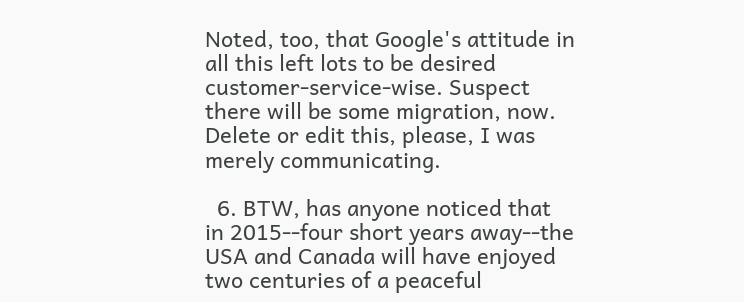Noted, too, that Google's attitude in all this left lots to be desired customer-service-wise. Suspect there will be some migration, now. Delete or edit this, please, I was merely communicating.

  6. BTW, has anyone noticed that in 2015--four short years away--the USA and Canada will have enjoyed two centuries of a peaceful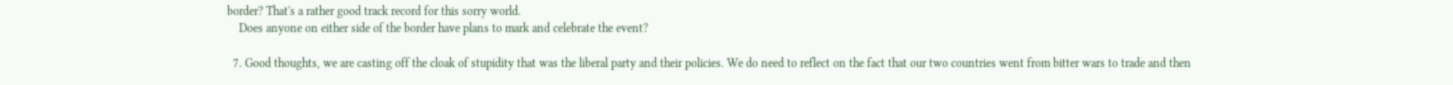border? That's a rather good track record for this sorry world.
    Does anyone on either side of the border have plans to mark and celebrate the event?

  7. Good thoughts, we are casting off the cloak of stupidity that was the liberal party and their policies. We do need to reflect on the fact that our two countries went from bitter wars to trade and then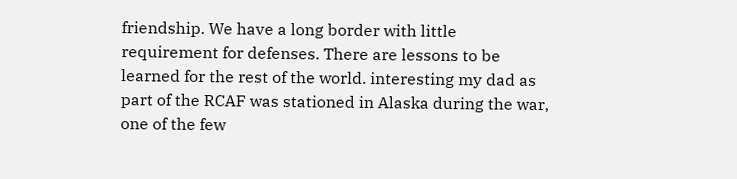friendship. We have a long border with little requirement for defenses. There are lessons to be learned for the rest of the world. interesting my dad as part of the RCAF was stationed in Alaska during the war, one of the few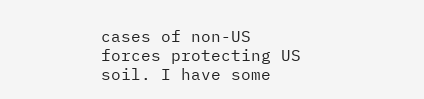cases of non-US forces protecting US soil. I have some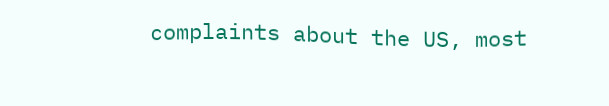complaints about the US, most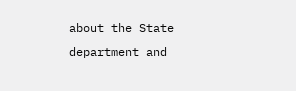about the State department and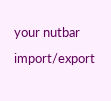your nutbar import/export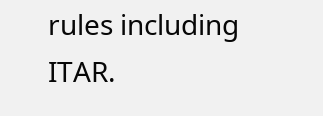rules including ITAR.